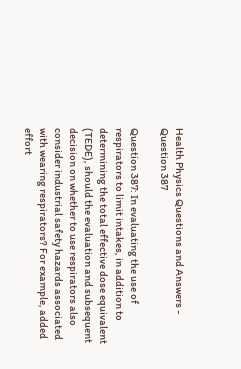Health Physics Questions and Answers - Question 387

Question 387: In evaluating the use of respirators to limit intakes, in addition to determining the total effective dose equivalent (TEDE), should the evaluation and subsequent decision on whether to use respirators also consider industrial safety hazards associated with wearing respirators? For example, added effort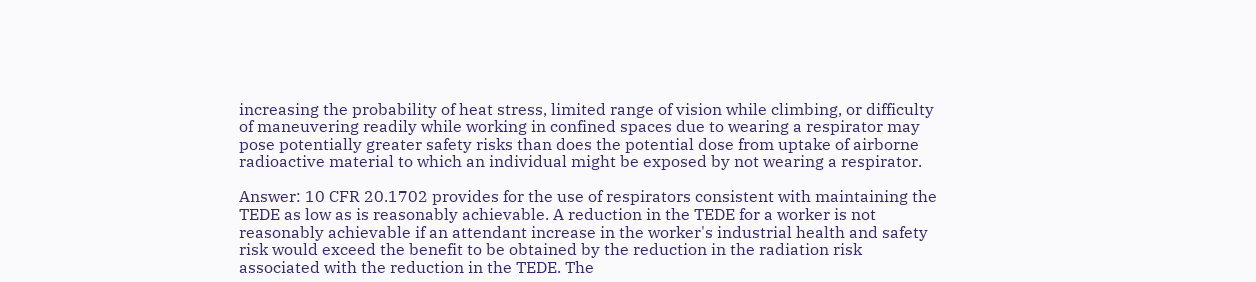increasing the probability of heat stress, limited range of vision while climbing, or difficulty of maneuvering readily while working in confined spaces due to wearing a respirator may pose potentially greater safety risks than does the potential dose from uptake of airborne radioactive material to which an individual might be exposed by not wearing a respirator.

Answer: 10 CFR 20.1702 provides for the use of respirators consistent with maintaining the TEDE as low as is reasonably achievable. A reduction in the TEDE for a worker is not reasonably achievable if an attendant increase in the worker's industrial health and safety risk would exceed the benefit to be obtained by the reduction in the radiation risk associated with the reduction in the TEDE. The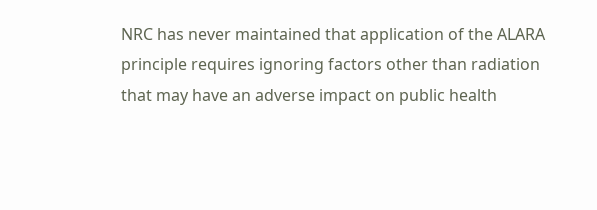NRC has never maintained that application of the ALARA principle requires ignoring factors other than radiation that may have an adverse impact on public health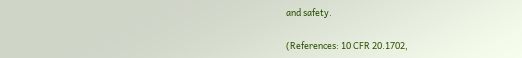and safety.

(References: 10 CFR 20.1702,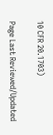10 CFR 20.1703)

Page Last Reviewed/Updated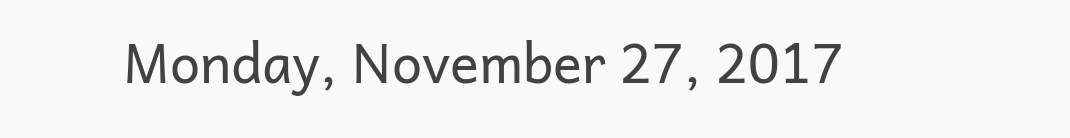Monday, November 27, 2017